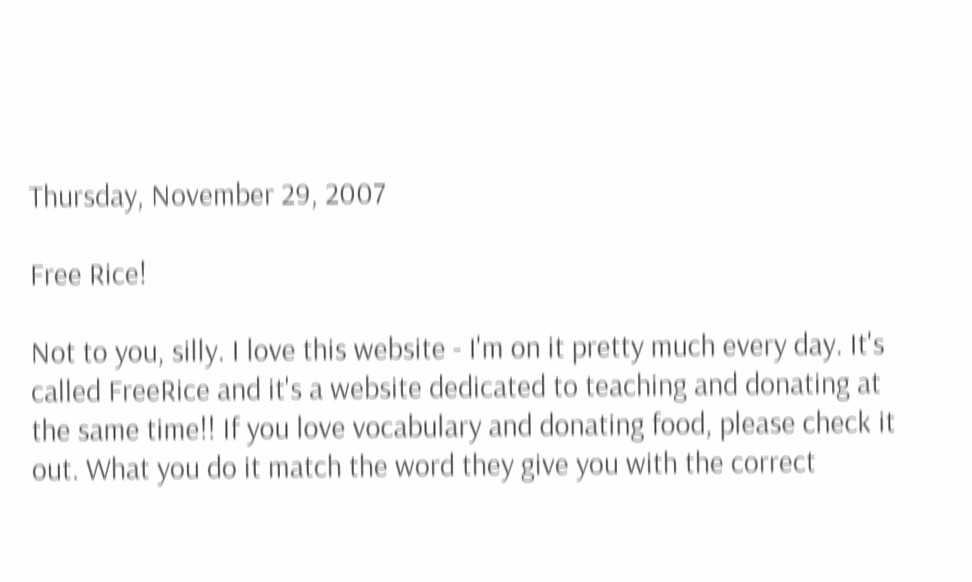Thursday, November 29, 2007

Free Rice!

Not to you, silly. I love this website - I'm on it pretty much every day. It's called FreeRice and it's a website dedicated to teaching and donating at the same time!! If you love vocabulary and donating food, please check it out. What you do it match the word they give you with the correct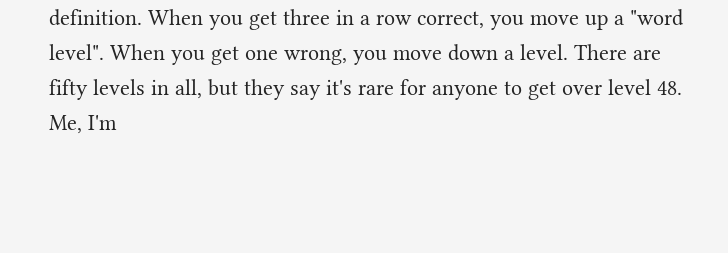definition. When you get three in a row correct, you move up a "word level". When you get one wrong, you move down a level. There are fifty levels in all, but they say it's rare for anyone to get over level 48. Me, I'm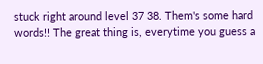stuck right around level 37 38. Them's some hard words!! The great thing is, everytime you guess a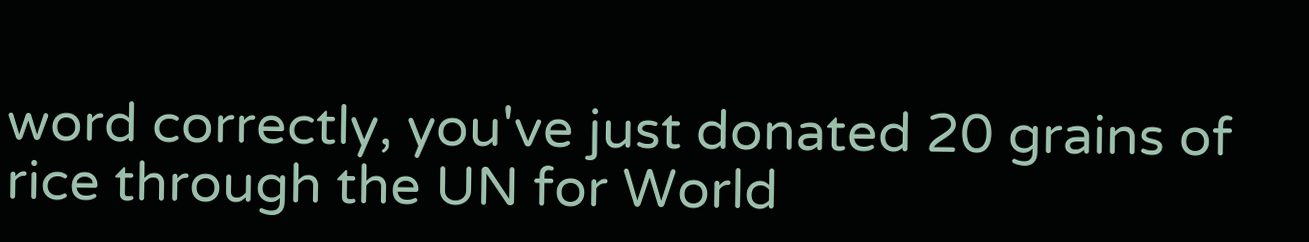word correctly, you've just donated 20 grains of rice through the UN for World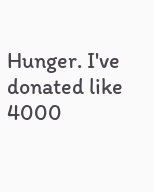Hunger. I've donated like 4000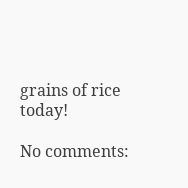grains of rice today!

No comments: